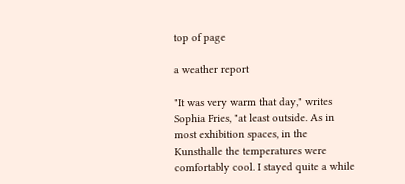top of page

a weather report

"It was very warm that day," writes Sophia Fries, "at least outside. As in most exhibition spaces, in the Kunsthalle the temperatures were comfortably cool. I stayed quite a while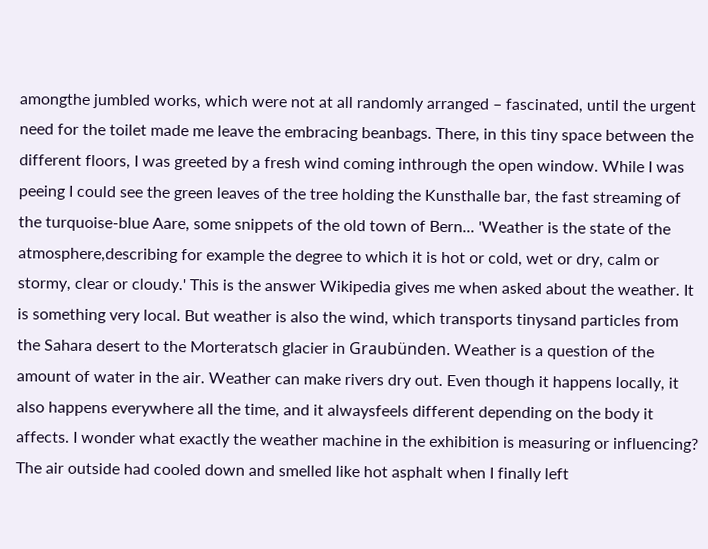amongthe jumbled works, which were not at all randomly arranged – fascinated, until the urgent need for the toilet made me leave the embracing beanbags. There, in this tiny space between the different floors, I was greeted by a fresh wind coming inthrough the open window. While I was peeing I could see the green leaves of the tree holding the Kunsthalle bar, the fast streaming of the turquoise-blue Aare, some snippets of the old town of Bern... 'Weather is the state of the atmosphere,describing for example the degree to which it is hot or cold, wet or dry, calm or stormy, clear or cloudy.' This is the answer Wikipedia gives me when asked about the weather. It is something very local. But weather is also the wind, which transports tinysand particles from the Sahara desert to the Morteratsch glacier in Graubünden. Weather is a question of the amount of water in the air. Weather can make rivers dry out. Even though it happens locally, it also happens everywhere all the time, and it alwaysfeels different depending on the body it affects. I wonder what exactly the weather machine in the exhibition is measuring or influencing? The air outside had cooled down and smelled like hot asphalt when I finally left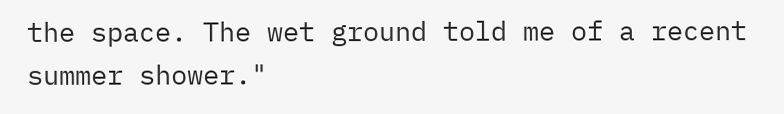the space. The wet ground told me of a recent summer shower."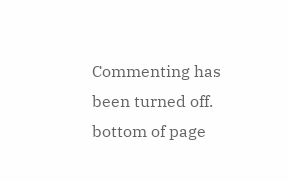Commenting has been turned off.
bottom of page